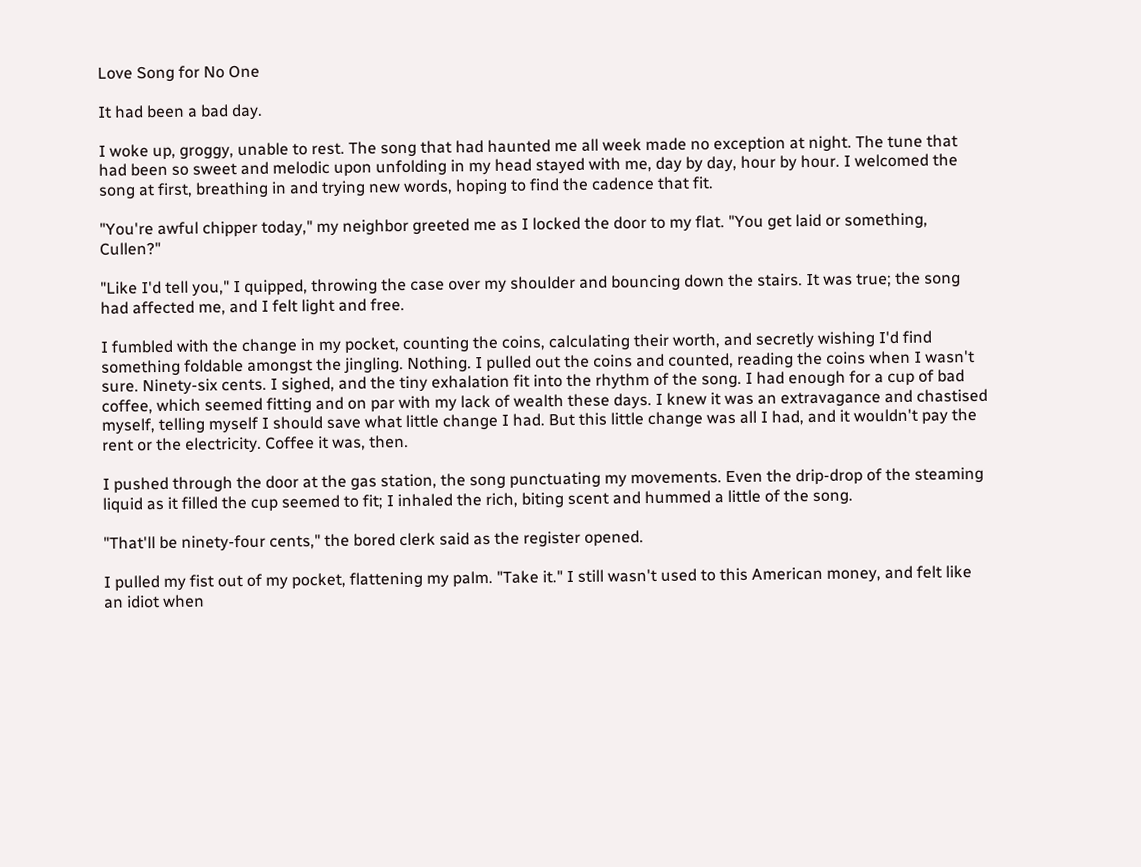Love Song for No One

It had been a bad day.

I woke up, groggy, unable to rest. The song that had haunted me all week made no exception at night. The tune that had been so sweet and melodic upon unfolding in my head stayed with me, day by day, hour by hour. I welcomed the song at first, breathing in and trying new words, hoping to find the cadence that fit.

"You're awful chipper today," my neighbor greeted me as I locked the door to my flat. "You get laid or something, Cullen?"

"Like I'd tell you," I quipped, throwing the case over my shoulder and bouncing down the stairs. It was true; the song had affected me, and I felt light and free.

I fumbled with the change in my pocket, counting the coins, calculating their worth, and secretly wishing I'd find something foldable amongst the jingling. Nothing. I pulled out the coins and counted, reading the coins when I wasn't sure. Ninety-six cents. I sighed, and the tiny exhalation fit into the rhythm of the song. I had enough for a cup of bad coffee, which seemed fitting and on par with my lack of wealth these days. I knew it was an extravagance and chastised myself, telling myself I should save what little change I had. But this little change was all I had, and it wouldn't pay the rent or the electricity. Coffee it was, then.

I pushed through the door at the gas station, the song punctuating my movements. Even the drip-drop of the steaming liquid as it filled the cup seemed to fit; I inhaled the rich, biting scent and hummed a little of the song.

"That'll be ninety-four cents," the bored clerk said as the register opened.

I pulled my fist out of my pocket, flattening my palm. "Take it." I still wasn't used to this American money, and felt like an idiot when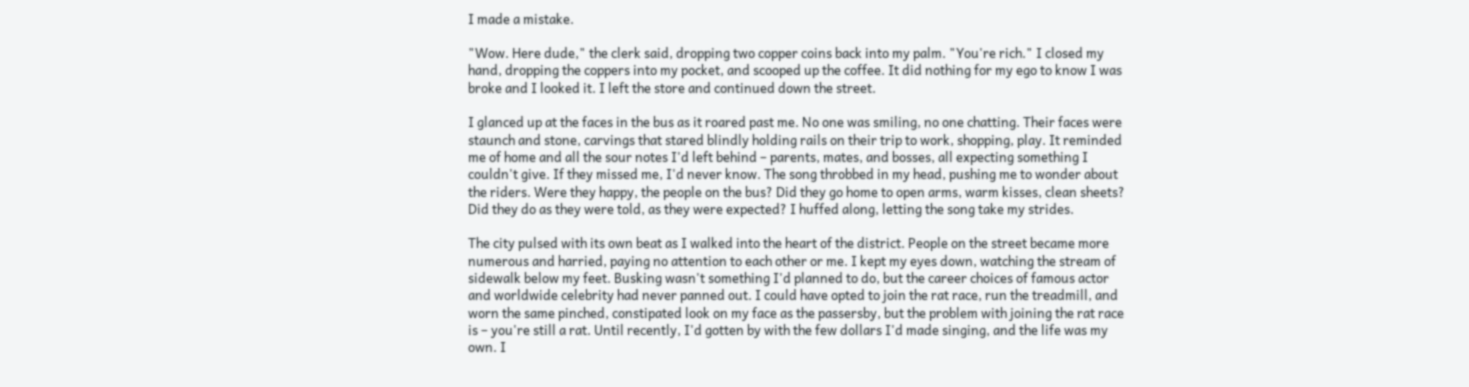I made a mistake.

"Wow. Here dude," the clerk said, dropping two copper coins back into my palm. "You're rich." I closed my hand, dropping the coppers into my pocket, and scooped up the coffee. It did nothing for my ego to know I was broke and I looked it. I left the store and continued down the street.

I glanced up at the faces in the bus as it roared past me. No one was smiling, no one chatting. Their faces were staunch and stone, carvings that stared blindly holding rails on their trip to work, shopping, play. It reminded me of home and all the sour notes I'd left behind – parents, mates, and bosses, all expecting something I couldn't give. If they missed me, I'd never know. The song throbbed in my head, pushing me to wonder about the riders. Were they happy, the people on the bus? Did they go home to open arms, warm kisses, clean sheets? Did they do as they were told, as they were expected? I huffed along, letting the song take my strides.

The city pulsed with its own beat as I walked into the heart of the district. People on the street became more numerous and harried, paying no attention to each other or me. I kept my eyes down, watching the stream of sidewalk below my feet. Busking wasn't something I'd planned to do, but the career choices of famous actor and worldwide celebrity had never panned out. I could have opted to join the rat race, run the treadmill, and worn the same pinched, constipated look on my face as the passersby, but the problem with joining the rat race is – you're still a rat. Until recently, I'd gotten by with the few dollars I'd made singing, and the life was my own. I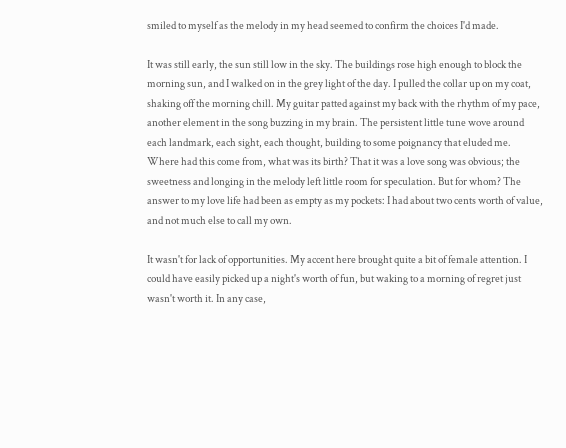smiled to myself as the melody in my head seemed to confirm the choices I'd made.

It was still early, the sun still low in the sky. The buildings rose high enough to block the morning sun, and I walked on in the grey light of the day. I pulled the collar up on my coat, shaking off the morning chill. My guitar patted against my back with the rhythm of my pace, another element in the song buzzing in my brain. The persistent little tune wove around each landmark, each sight, each thought, building to some poignancy that eluded me. Where had this come from, what was its birth? That it was a love song was obvious; the sweetness and longing in the melody left little room for speculation. But for whom? The answer to my love life had been as empty as my pockets: I had about two cents worth of value, and not much else to call my own.

It wasn't for lack of opportunities. My accent here brought quite a bit of female attention. I could have easily picked up a night's worth of fun, but waking to a morning of regret just wasn't worth it. In any case,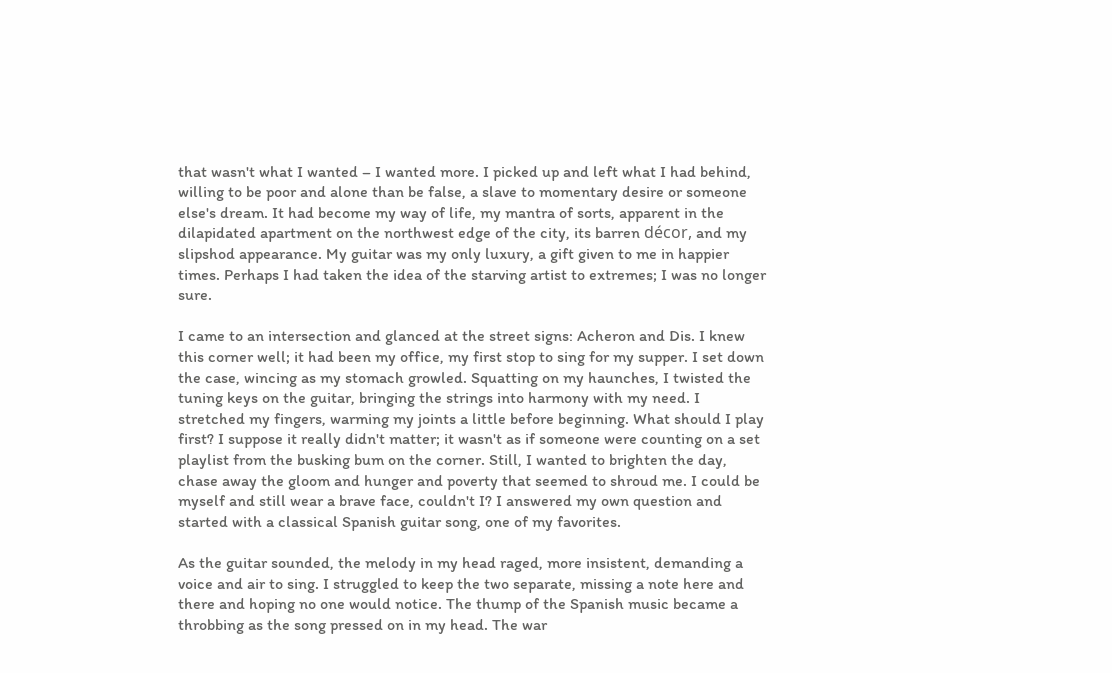that wasn't what I wanted – I wanted more. I picked up and left what I had behind, willing to be poor and alone than be false, a slave to momentary desire or someone else's dream. It had become my way of life, my mantra of sorts, apparent in the dilapidated apartment on the northwest edge of the city, its barren décor, and my slipshod appearance. My guitar was my only luxury, a gift given to me in happier times. Perhaps I had taken the idea of the starving artist to extremes; I was no longer sure.

I came to an intersection and glanced at the street signs: Acheron and Dis. I knew this corner well; it had been my office, my first stop to sing for my supper. I set down the case, wincing as my stomach growled. Squatting on my haunches, I twisted the tuning keys on the guitar, bringing the strings into harmony with my need. I stretched my fingers, warming my joints a little before beginning. What should I play first? I suppose it really didn't matter; it wasn't as if someone were counting on a set playlist from the busking bum on the corner. Still, I wanted to brighten the day, chase away the gloom and hunger and poverty that seemed to shroud me. I could be myself and still wear a brave face, couldn't I? I answered my own question and started with a classical Spanish guitar song, one of my favorites.

As the guitar sounded, the melody in my head raged, more insistent, demanding a voice and air to sing. I struggled to keep the two separate, missing a note here and there and hoping no one would notice. The thump of the Spanish music became a throbbing as the song pressed on in my head. The war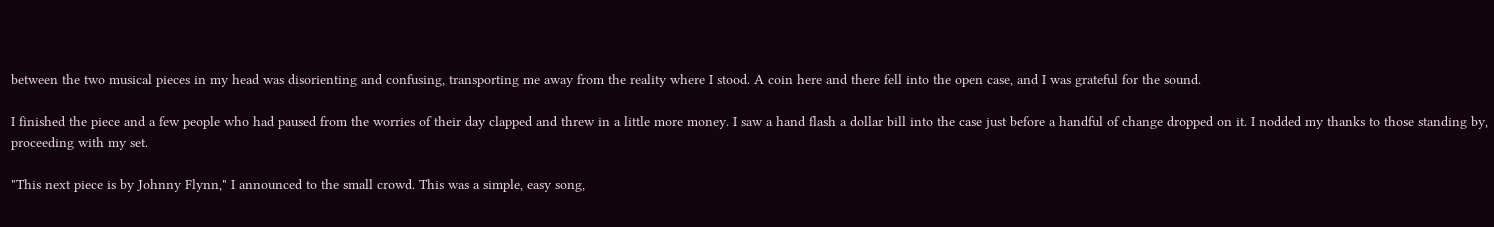between the two musical pieces in my head was disorienting and confusing, transporting me away from the reality where I stood. A coin here and there fell into the open case, and I was grateful for the sound.

I finished the piece and a few people who had paused from the worries of their day clapped and threw in a little more money. I saw a hand flash a dollar bill into the case just before a handful of change dropped on it. I nodded my thanks to those standing by, proceeding with my set.

"This next piece is by Johnny Flynn," I announced to the small crowd. This was a simple, easy song,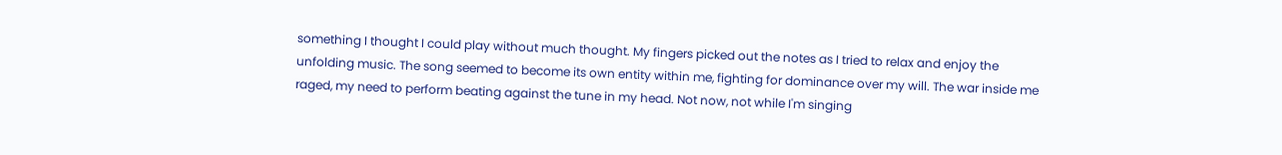something I thought I could play without much thought. My fingers picked out the notes as I tried to relax and enjoy the unfolding music. The song seemed to become its own entity within me, fighting for dominance over my will. The war inside me raged, my need to perform beating against the tune in my head. Not now, not while I'm singing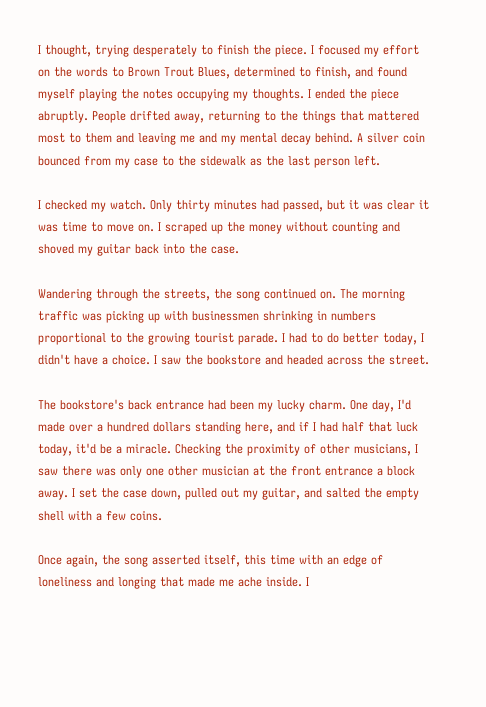I thought, trying desperately to finish the piece. I focused my effort on the words to Brown Trout Blues, determined to finish, and found myself playing the notes occupying my thoughts. I ended the piece abruptly. People drifted away, returning to the things that mattered most to them and leaving me and my mental decay behind. A silver coin bounced from my case to the sidewalk as the last person left.

I checked my watch. Only thirty minutes had passed, but it was clear it was time to move on. I scraped up the money without counting and shoved my guitar back into the case.

Wandering through the streets, the song continued on. The morning traffic was picking up with businessmen shrinking in numbers proportional to the growing tourist parade. I had to do better today, I didn't have a choice. I saw the bookstore and headed across the street.

The bookstore's back entrance had been my lucky charm. One day, I'd made over a hundred dollars standing here, and if I had half that luck today, it'd be a miracle. Checking the proximity of other musicians, I saw there was only one other musician at the front entrance a block away. I set the case down, pulled out my guitar, and salted the empty shell with a few coins.

Once again, the song asserted itself, this time with an edge of loneliness and longing that made me ache inside. I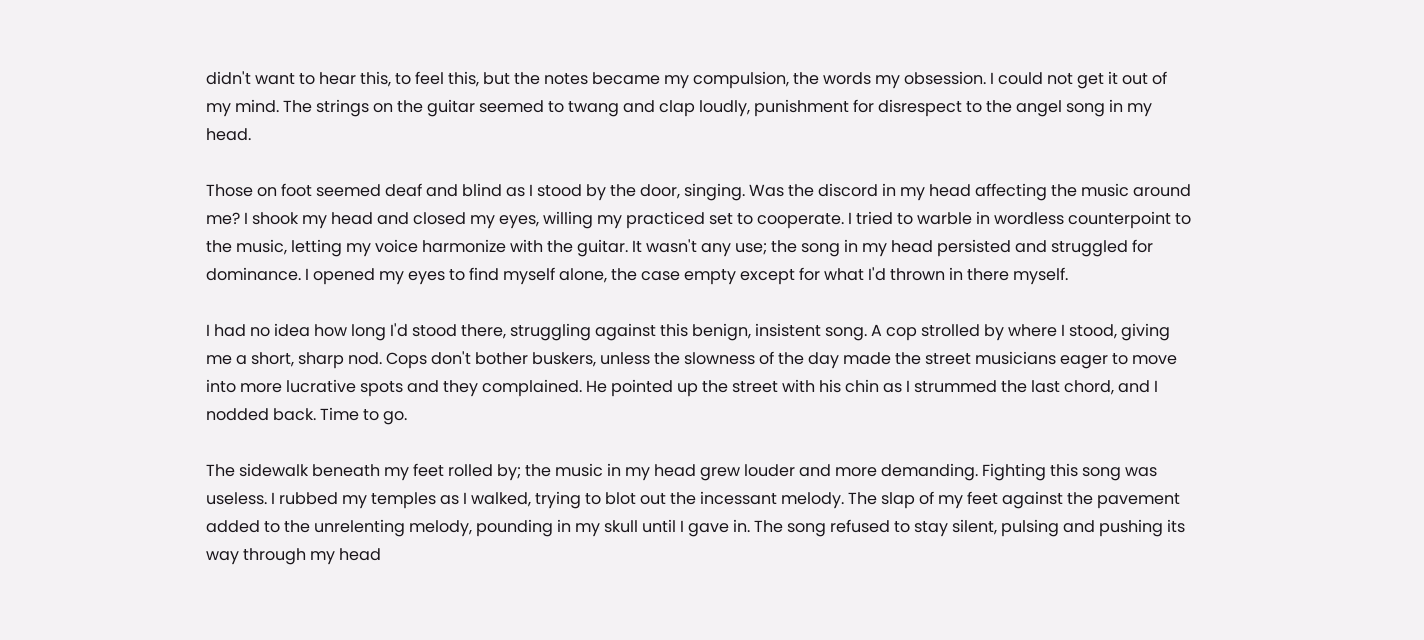didn't want to hear this, to feel this, but the notes became my compulsion, the words my obsession. I could not get it out of my mind. The strings on the guitar seemed to twang and clap loudly, punishment for disrespect to the angel song in my head.

Those on foot seemed deaf and blind as I stood by the door, singing. Was the discord in my head affecting the music around me? I shook my head and closed my eyes, willing my practiced set to cooperate. I tried to warble in wordless counterpoint to the music, letting my voice harmonize with the guitar. It wasn't any use; the song in my head persisted and struggled for dominance. I opened my eyes to find myself alone, the case empty except for what I'd thrown in there myself.

I had no idea how long I'd stood there, struggling against this benign, insistent song. A cop strolled by where I stood, giving me a short, sharp nod. Cops don't bother buskers, unless the slowness of the day made the street musicians eager to move into more lucrative spots and they complained. He pointed up the street with his chin as I strummed the last chord, and I nodded back. Time to go.

The sidewalk beneath my feet rolled by; the music in my head grew louder and more demanding. Fighting this song was useless. I rubbed my temples as I walked, trying to blot out the incessant melody. The slap of my feet against the pavement added to the unrelenting melody, pounding in my skull until I gave in. The song refused to stay silent, pulsing and pushing its way through my head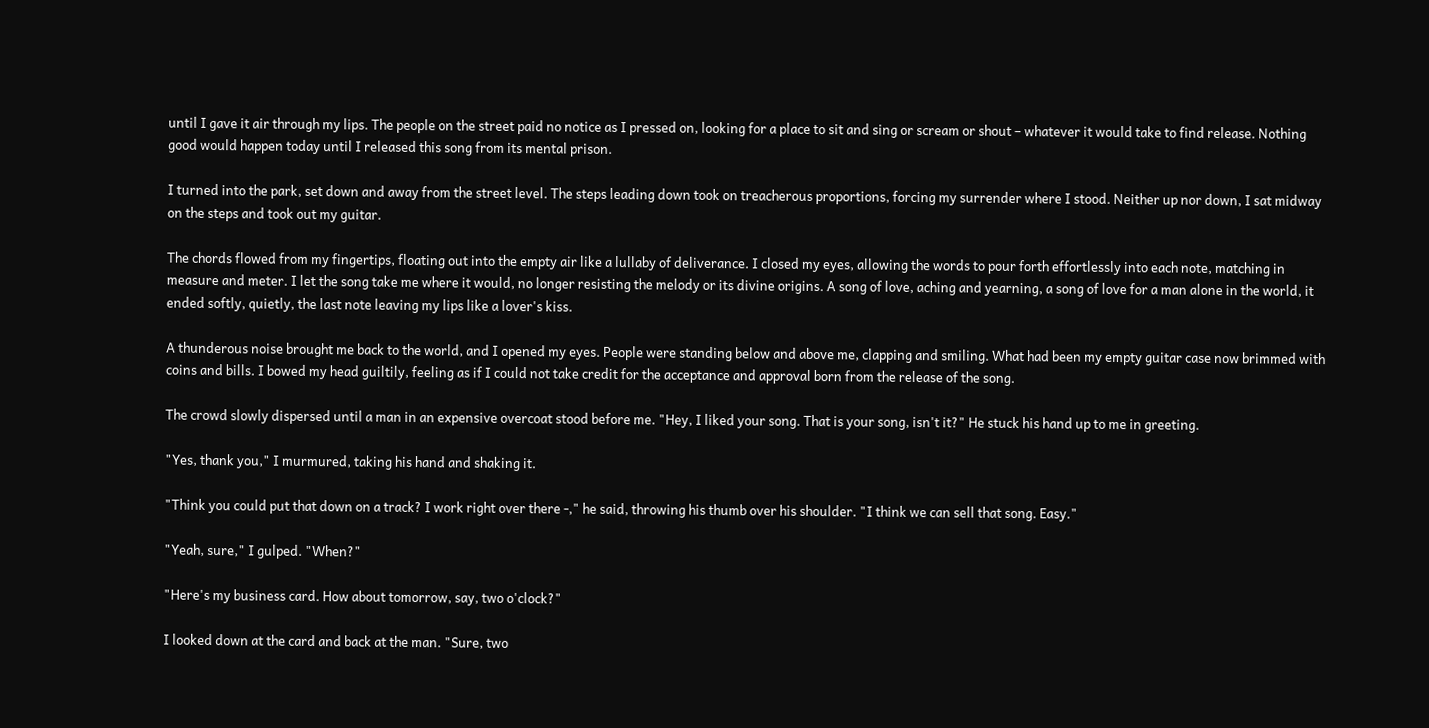until I gave it air through my lips. The people on the street paid no notice as I pressed on, looking for a place to sit and sing or scream or shout – whatever it would take to find release. Nothing good would happen today until I released this song from its mental prison.

I turned into the park, set down and away from the street level. The steps leading down took on treacherous proportions, forcing my surrender where I stood. Neither up nor down, I sat midway on the steps and took out my guitar.

The chords flowed from my fingertips, floating out into the empty air like a lullaby of deliverance. I closed my eyes, allowing the words to pour forth effortlessly into each note, matching in measure and meter. I let the song take me where it would, no longer resisting the melody or its divine origins. A song of love, aching and yearning, a song of love for a man alone in the world, it ended softly, quietly, the last note leaving my lips like a lover's kiss.

A thunderous noise brought me back to the world, and I opened my eyes. People were standing below and above me, clapping and smiling. What had been my empty guitar case now brimmed with coins and bills. I bowed my head guiltily, feeling as if I could not take credit for the acceptance and approval born from the release of the song.

The crowd slowly dispersed until a man in an expensive overcoat stood before me. "Hey, I liked your song. That is your song, isn't it?" He stuck his hand up to me in greeting.

"Yes, thank you," I murmured, taking his hand and shaking it.

"Think you could put that down on a track? I work right over there -," he said, throwing his thumb over his shoulder. "I think we can sell that song. Easy."

"Yeah, sure," I gulped. "When?"

"Here's my business card. How about tomorrow, say, two o'clock?"

I looked down at the card and back at the man. "Sure, two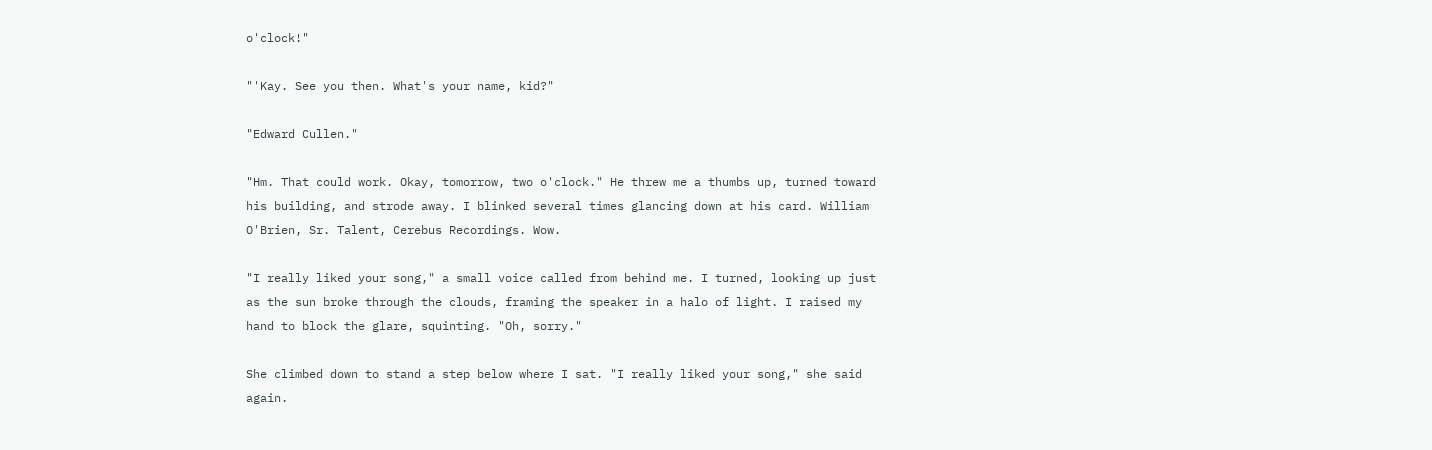o'clock!"

"'Kay. See you then. What's your name, kid?"

"Edward Cullen."

"Hm. That could work. Okay, tomorrow, two o'clock." He threw me a thumbs up, turned toward his building, and strode away. I blinked several times glancing down at his card. William O'Brien, Sr. Talent, Cerebus Recordings. Wow.

"I really liked your song," a small voice called from behind me. I turned, looking up just as the sun broke through the clouds, framing the speaker in a halo of light. I raised my hand to block the glare, squinting. "Oh, sorry."

She climbed down to stand a step below where I sat. "I really liked your song," she said again.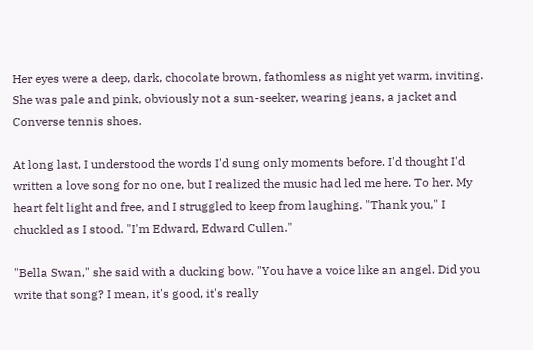Her eyes were a deep, dark, chocolate brown, fathomless as night yet warm, inviting. She was pale and pink, obviously not a sun-seeker, wearing jeans, a jacket and Converse tennis shoes.

At long last, I understood the words I'd sung only moments before. I'd thought I'd written a love song for no one, but I realized the music had led me here. To her. My heart felt light and free, and I struggled to keep from laughing. "Thank you," I chuckled as I stood. "I'm Edward, Edward Cullen."

"Bella Swan," she said with a ducking bow. "You have a voice like an angel. Did you write that song? I mean, it's good, it's really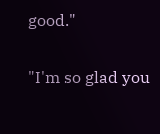good."

"I'm so glad you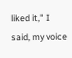liked it," I said, my voice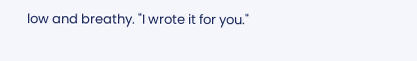low and breathy. "I wrote it for you."